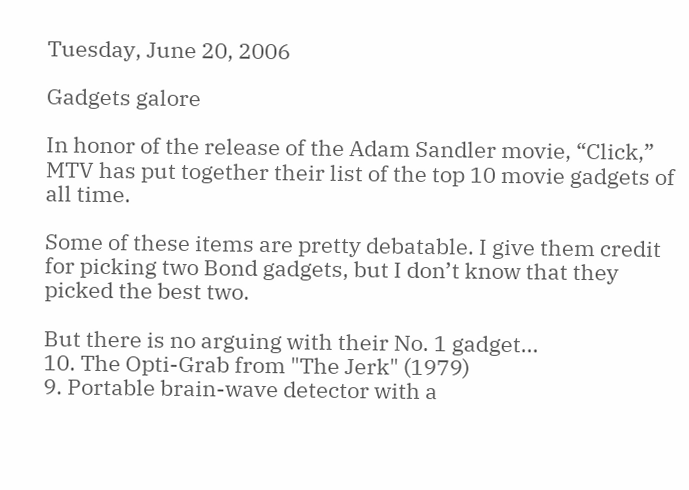Tuesday, June 20, 2006

Gadgets galore

In honor of the release of the Adam Sandler movie, “Click,” MTV has put together their list of the top 10 movie gadgets of all time.

Some of these items are pretty debatable. I give them credit for picking two Bond gadgets, but I don’t know that they picked the best two.

But there is no arguing with their No. 1 gadget…
10. The Opti-Grab from "The Jerk" (1979)
9. Portable brain-wave detector with a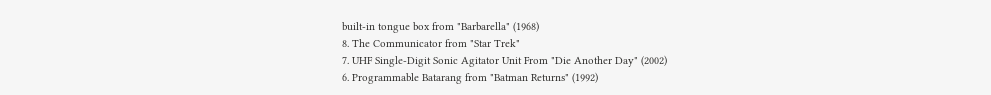built-in tongue box from "Barbarella" (1968)
8. The Communicator from "Star Trek"
7. UHF Single-Digit Sonic Agitator Unit From "Die Another Day" (2002)
6. Programmable Batarang from "Batman Returns" (1992)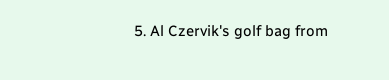5. Al Czervik's golf bag from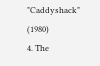"Caddyshack" (1980)
4. The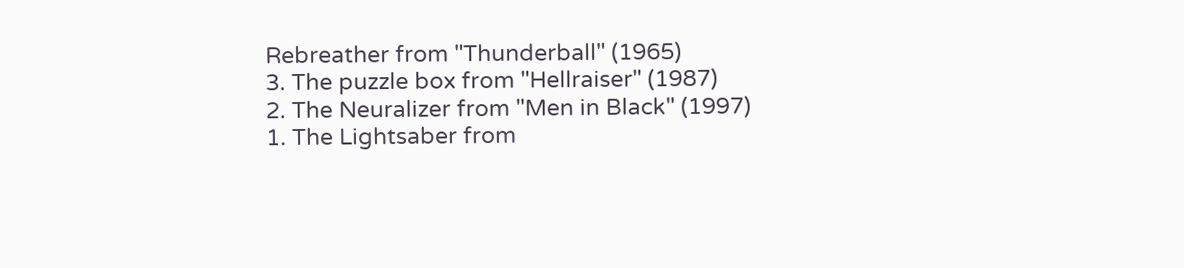Rebreather from "Thunderball" (1965)
3. The puzzle box from "Hellraiser" (1987)
2. The Neuralizer from "Men in Black" (1997)
1. The Lightsaber from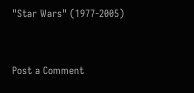"Star Wars" (1977-2005)


Post a Comment